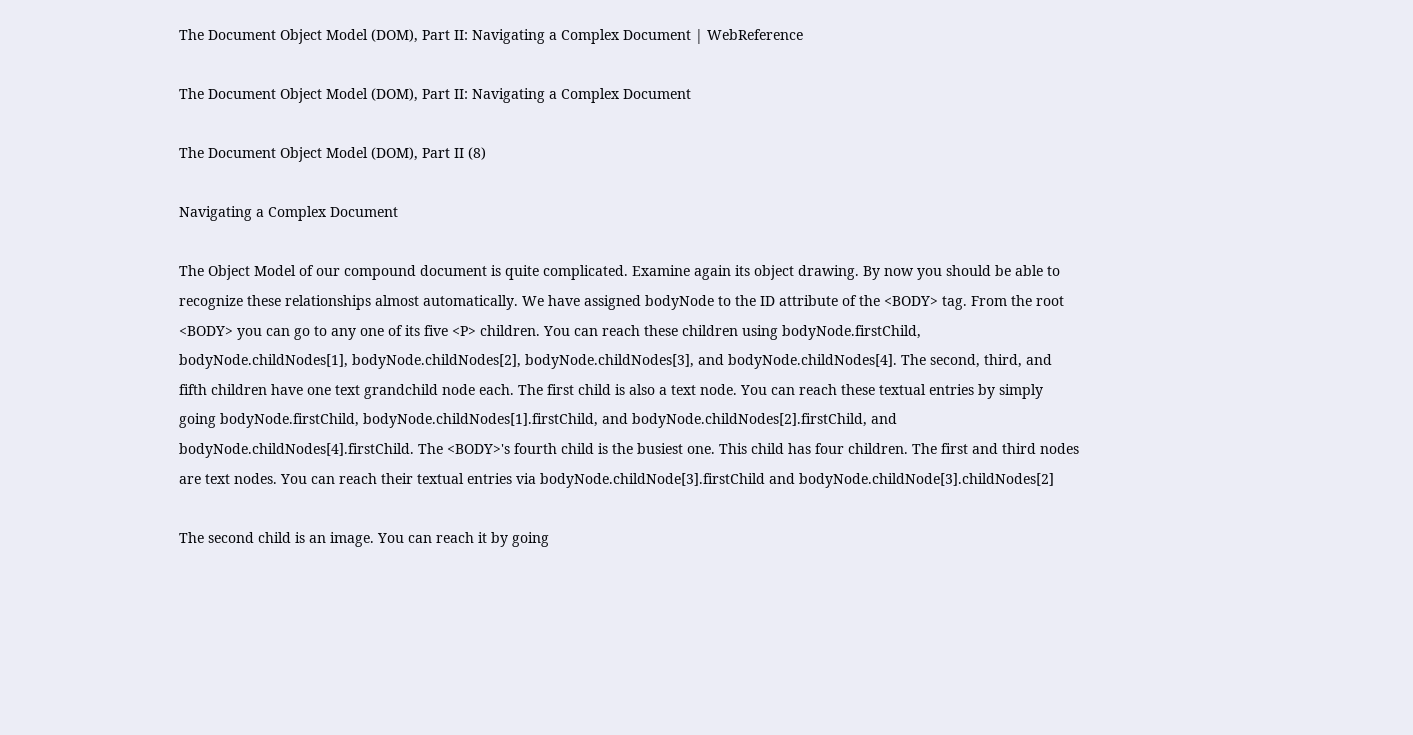The Document Object Model (DOM), Part II: Navigating a Complex Document | WebReference

The Document Object Model (DOM), Part II: Navigating a Complex Document

The Document Object Model (DOM), Part II (8)

Navigating a Complex Document

The Object Model of our compound document is quite complicated. Examine again its object drawing. By now you should be able to recognize these relationships almost automatically. We have assigned bodyNode to the ID attribute of the <BODY> tag. From the root <BODY> you can go to any one of its five <P> children. You can reach these children using bodyNode.firstChild, bodyNode.childNodes[1], bodyNode.childNodes[2], bodyNode.childNodes[3], and bodyNode.childNodes[4]. The second, third, and fifth children have one text grandchild node each. The first child is also a text node. You can reach these textual entries by simply going bodyNode.firstChild, bodyNode.childNodes[1].firstChild, and bodyNode.childNodes[2].firstChild, and bodyNode.childNodes[4].firstChild. The <BODY>'s fourth child is the busiest one. This child has four children. The first and third nodes are text nodes. You can reach their textual entries via bodyNode.childNode[3].firstChild and bodyNode.childNode[3].childNodes[2]

The second child is an image. You can reach it by going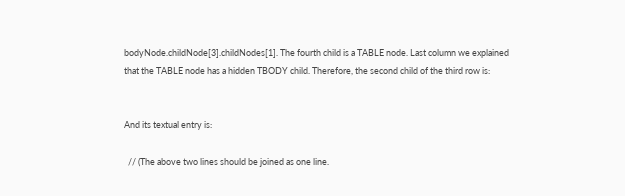bodyNode.childNode[3].childNodes[1]. The fourth child is a TABLE node. Last column we explained that the TABLE node has a hidden TBODY child. Therefore, the second child of the third row is:


And its textual entry is:

  // (The above two lines should be joined as one line.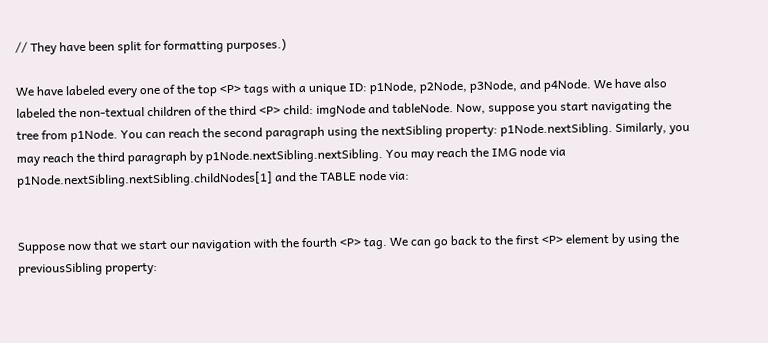// They have been split for formatting purposes.)

We have labeled every one of the top <P> tags with a unique ID: p1Node, p2Node, p3Node, and p4Node. We have also labeled the non-textual children of the third <P> child: imgNode and tableNode. Now, suppose you start navigating the tree from p1Node. You can reach the second paragraph using the nextSibling property: p1Node.nextSibling. Similarly, you may reach the third paragraph by p1Node.nextSibling.nextSibling. You may reach the IMG node via p1Node.nextSibling.nextSibling.childNodes[1] and the TABLE node via:


Suppose now that we start our navigation with the fourth <P> tag. We can go back to the first <P> element by using the previousSibling property: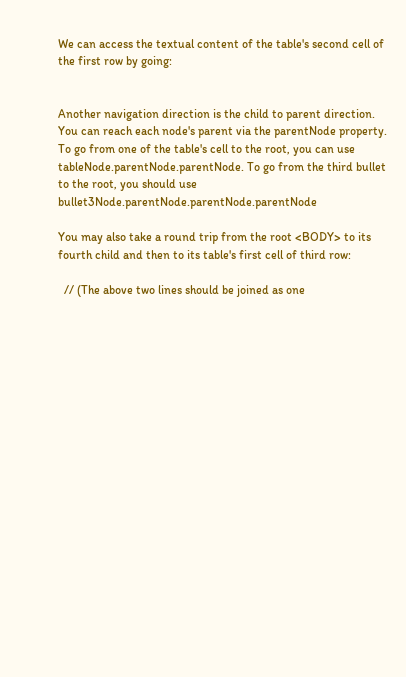We can access the textual content of the table's second cell of the first row by going:


Another navigation direction is the child to parent direction. You can reach each node's parent via the parentNode property. To go from one of the table's cell to the root, you can use tableNode.parentNode.parentNode. To go from the third bullet to the root, you should use bullet3Node.parentNode.parentNode.parentNode

You may also take a round trip from the root <BODY> to its fourth child and then to its table's first cell of third row:

  // (The above two lines should be joined as one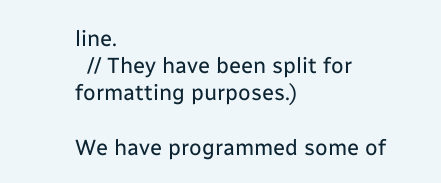line.
  // They have been split for formatting purposes.)

We have programmed some of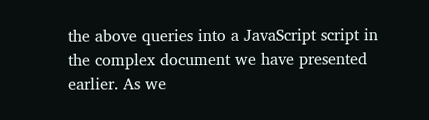the above queries into a JavaScript script in the complex document we have presented earlier. As we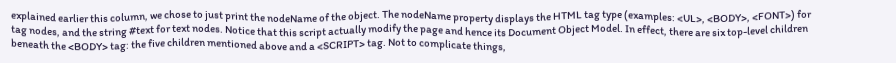explained earlier this column, we chose to just print the nodeName of the object. The nodeName property displays the HTML tag type (examples: <UL>, <BODY>, <FONT>) for tag nodes, and the string #text for text nodes. Notice that this script actually modify the page and hence its Document Object Model. In effect, there are six top-level children beneath the <BODY> tag: the five children mentioned above and a <SCRIPT> tag. Not to complicate things,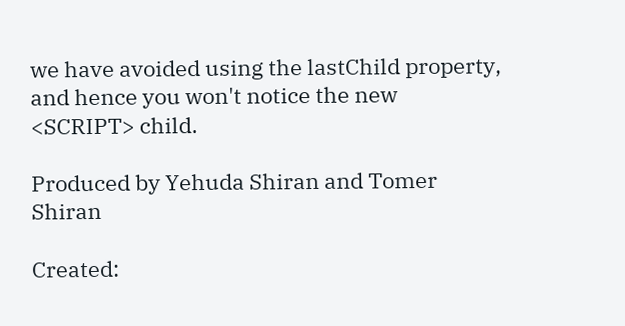we have avoided using the lastChild property, and hence you won't notice the new <SCRIPT> child.

Produced by Yehuda Shiran and Tomer Shiran

Created: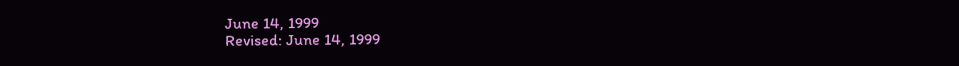June 14, 1999
Revised: June 14, 1999